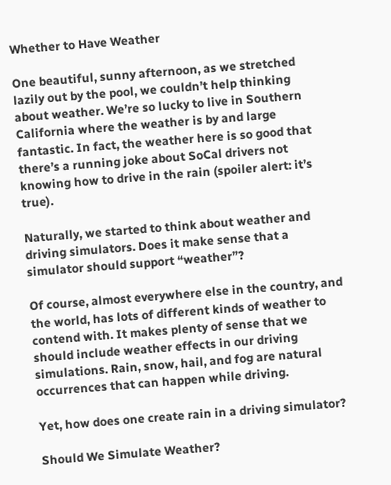Whether to Have Weather

One beautiful, sunny afternoon, as we stretched lazily out by the pool, we couldn’t help thinking about weather. We’re so lucky to live in Southern California where the weather is by and large fantastic. In fact, the weather here is so good that there’s a running joke about SoCal drivers not knowing how to drive in the rain (spoiler alert: it’s true).

Naturally, we started to think about weather and driving simulators. Does it make sense that a simulator should support “weather”?

Of course, almost everywhere else in the country, and the world, has lots of different kinds of weather to contend with. It makes plenty of sense that we should include weather effects in our driving simulations. Rain, snow, hail, and fog are natural occurrences that can happen while driving.

Yet, how does one create rain in a driving simulator?

Should We Simulate Weather?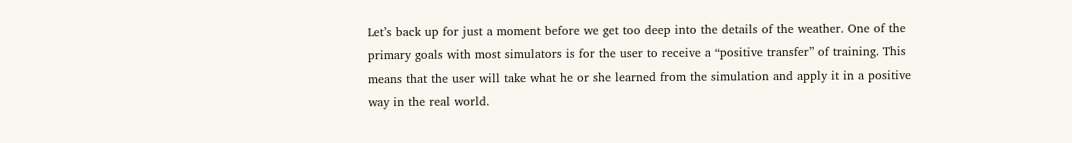Let’s back up for just a moment before we get too deep into the details of the weather. One of the primary goals with most simulators is for the user to receive a “positive transfer” of training. This means that the user will take what he or she learned from the simulation and apply it in a positive way in the real world.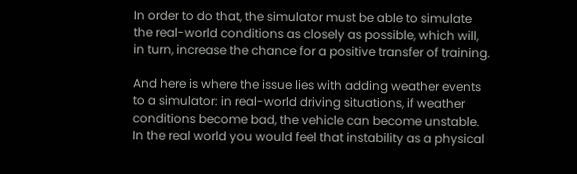In order to do that, the simulator must be able to simulate the real-world conditions as closely as possible, which will, in turn, increase the chance for a positive transfer of training.

And here is where the issue lies with adding weather events to a simulator: in real-world driving situations, if weather conditions become bad, the vehicle can become unstable. In the real world you would feel that instability as a physical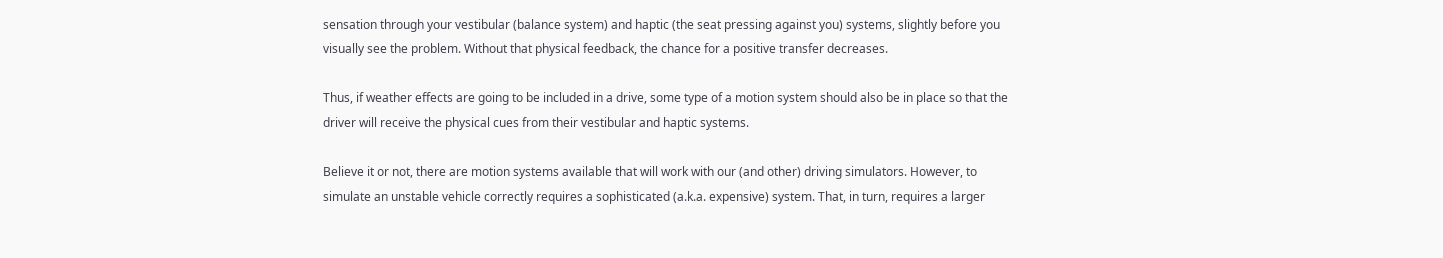sensation through your vestibular (balance system) and haptic (the seat pressing against you) systems, slightly before you visually see the problem. Without that physical feedback, the chance for a positive transfer decreases.

Thus, if weather effects are going to be included in a drive, some type of a motion system should also be in place so that the driver will receive the physical cues from their vestibular and haptic systems.

Believe it or not, there are motion systems available that will work with our (and other) driving simulators. However, to simulate an unstable vehicle correctly requires a sophisticated (a.k.a. expensive) system. That, in turn, requires a larger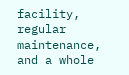facility, regular maintenance, and a whole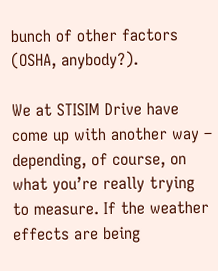bunch of other factors (OSHA, anybody?).

We at STISIM Drive have come up with another way – depending, of course, on what you’re really trying to measure. If the weather effects are being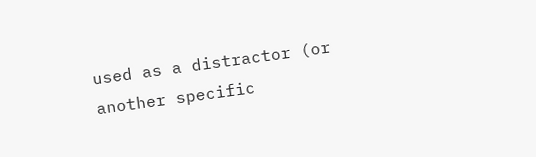used as a distractor (or another specific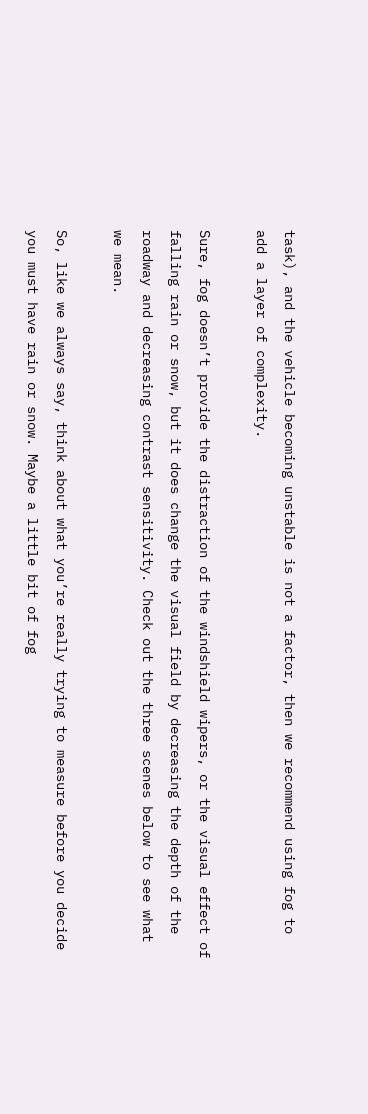task), and the vehicle becoming unstable is not a factor, then we recommend using fog to add a layer of complexity.

Sure, fog doesn’t provide the distraction of the windshield wipers, or the visual effect of falling rain or snow, but it does change the visual field by decreasing the depth of the roadway and decreasing contrast sensitivity. Check out the three scenes below to see what we mean.

So, like we always say, think about what you’re really trying to measure before you decide you must have rain or snow. Maybe a little bit of fog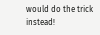would do the trick instead!